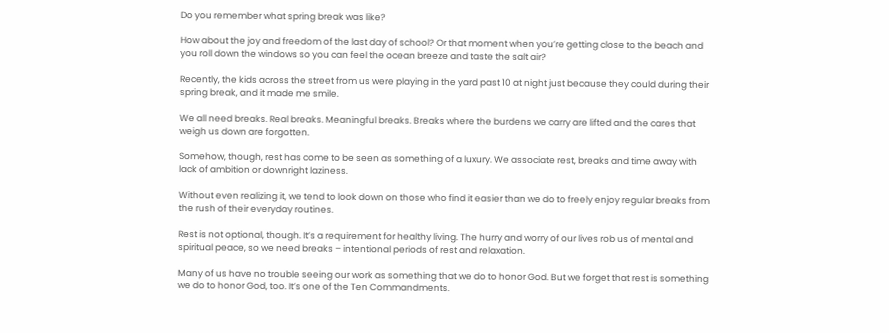Do you remember what spring break was like?

How about the joy and freedom of the last day of school? Or that moment when you’re getting close to the beach and you roll down the windows so you can feel the ocean breeze and taste the salt air?

Recently, the kids across the street from us were playing in the yard past 10 at night just because they could during their spring break, and it made me smile.

We all need breaks. Real breaks. Meaningful breaks. Breaks where the burdens we carry are lifted and the cares that weigh us down are forgotten.

Somehow, though, rest has come to be seen as something of a luxury. We associate rest, breaks and time away with lack of ambition or downright laziness.

Without even realizing it, we tend to look down on those who find it easier than we do to freely enjoy regular breaks from the rush of their everyday routines.

Rest is not optional, though. It’s a requirement for healthy living. The hurry and worry of our lives rob us of mental and spiritual peace, so we need breaks – intentional periods of rest and relaxation.

Many of us have no trouble seeing our work as something that we do to honor God. But we forget that rest is something we do to honor God, too. It’s one of the Ten Commandments.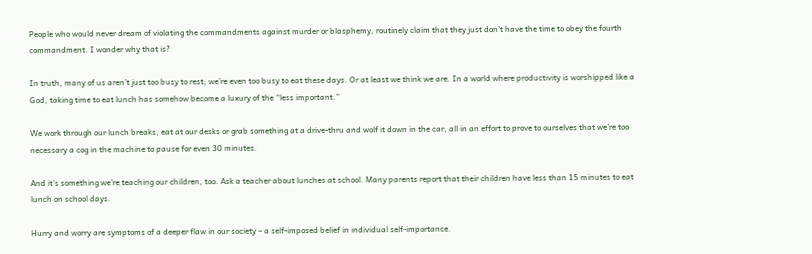People who would never dream of violating the commandments against murder or blasphemy, routinely claim that they just don’t have the time to obey the fourth commandment. I wonder why that is?

In truth, many of us aren’t just too busy to rest; we’re even too busy to eat these days. Or at least we think we are. In a world where productivity is worshipped like a God, taking time to eat lunch has somehow become a luxury of the “less important.”

We work through our lunch breaks, eat at our desks or grab something at a drive-thru and wolf it down in the car, all in an effort to prove to ourselves that we’re too necessary a cog in the machine to pause for even 30 minutes.

And it’s something we’re teaching our children, too. Ask a teacher about lunches at school. Many parents report that their children have less than 15 minutes to eat lunch on school days.

Hurry and worry are symptoms of a deeper flaw in our society – a self-imposed belief in individual self-importance.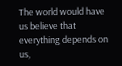The world would have us believe that everything depends on us,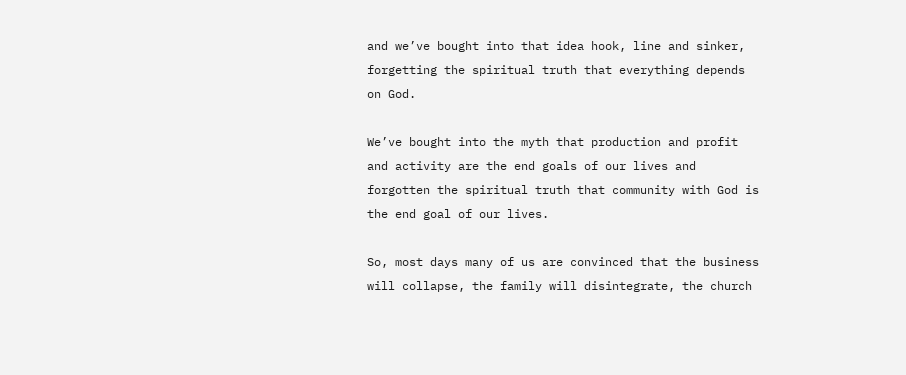and we’ve bought into that idea hook, line and sinker, forgetting the spiritual truth that everything depends on God.

We’ve bought into the myth that production and profit and activity are the end goals of our lives and forgotten the spiritual truth that community with God is the end goal of our lives.

So, most days many of us are convinced that the business will collapse, the family will disintegrate, the church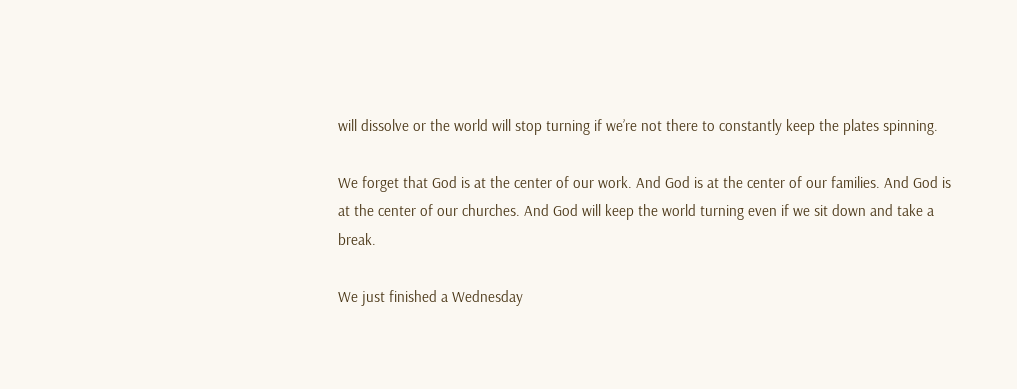will dissolve or the world will stop turning if we’re not there to constantly keep the plates spinning.

We forget that God is at the center of our work. And God is at the center of our families. And God is at the center of our churches. And God will keep the world turning even if we sit down and take a break.

We just finished a Wednesday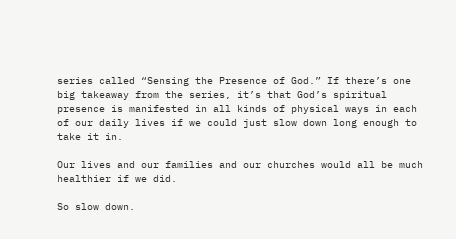series called “Sensing the Presence of God.” If there’s one big takeaway from the series, it’s that God’s spiritual presence is manifested in all kinds of physical ways in each of our daily lives if we could just slow down long enough to take it in.

Our lives and our families and our churches would all be much healthier if we did.

So slow down.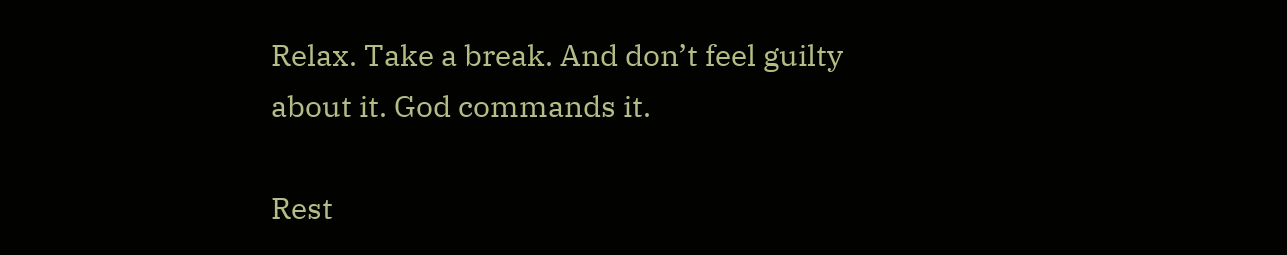Relax. Take a break. And don’t feel guilty about it. God commands it.

Rest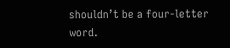shouldn’t be a four-letter word.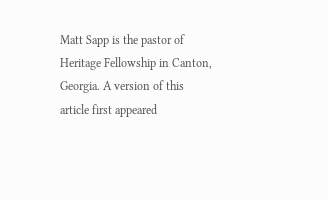Matt Sapp is the pastor of Heritage Fellowship in Canton, Georgia. A version of this article first appeared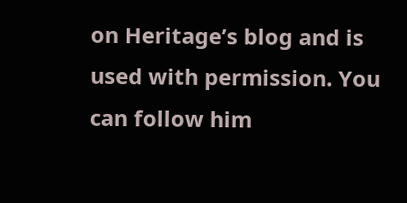on Heritage’s blog and is used with permission. You can follow him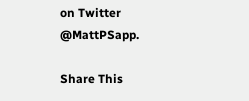on Twitter @MattPSapp.

Share This